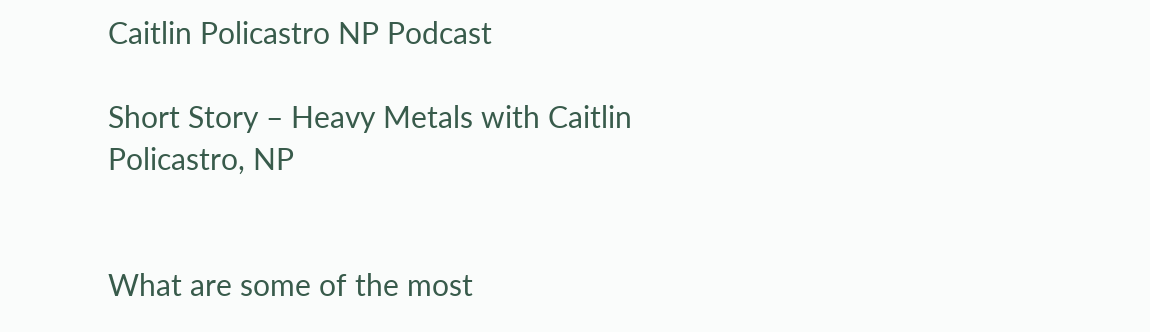Caitlin Policastro NP Podcast

Short Story – Heavy Metals with Caitlin Policastro, NP


What are some of the most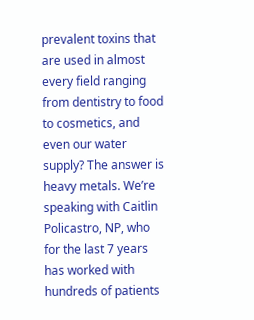prevalent toxins that are used in almost every field ranging from dentistry to food to cosmetics, and even our water supply? The answer is heavy metals. We’re speaking with Caitlin Policastro, NP, who for the last 7 years has worked with hundreds of patients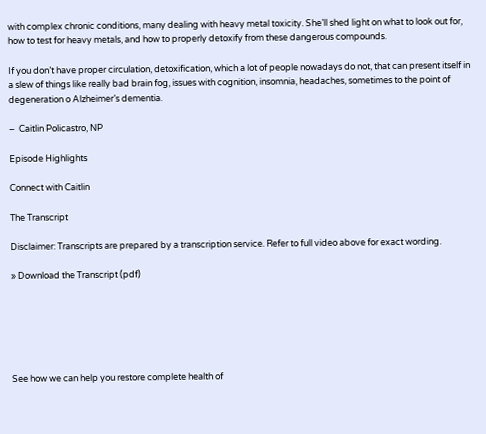with complex chronic conditions, many dealing with heavy metal toxicity. She’ll shed light on what to look out for, how to test for heavy metals, and how to properly detoxify from these dangerous compounds.

If you don’t have proper circulation, detoxification, which a lot of people nowadays do not, that can present itself in a slew of things like really bad brain fog, issues with cognition, insomnia, headaches, sometimes to the point of degeneration o Alzheimer’s dementia.

–  Caitlin Policastro, NP

Episode Highlights

Connect with Caitlin

The Transcript

Disclaimer: Transcripts are prepared by a transcription service. Refer to full video above for exact wording.

» Download the Transcript (pdf)






See how we can help you restore complete health of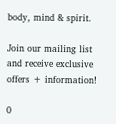body, mind & spirit.

Join our mailing list and receive exclusive offers + information!

0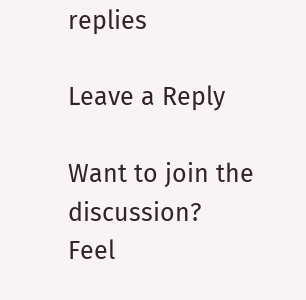replies

Leave a Reply

Want to join the discussion?
Feel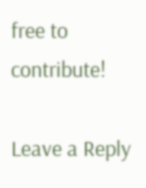free to contribute!

Leave a Reply